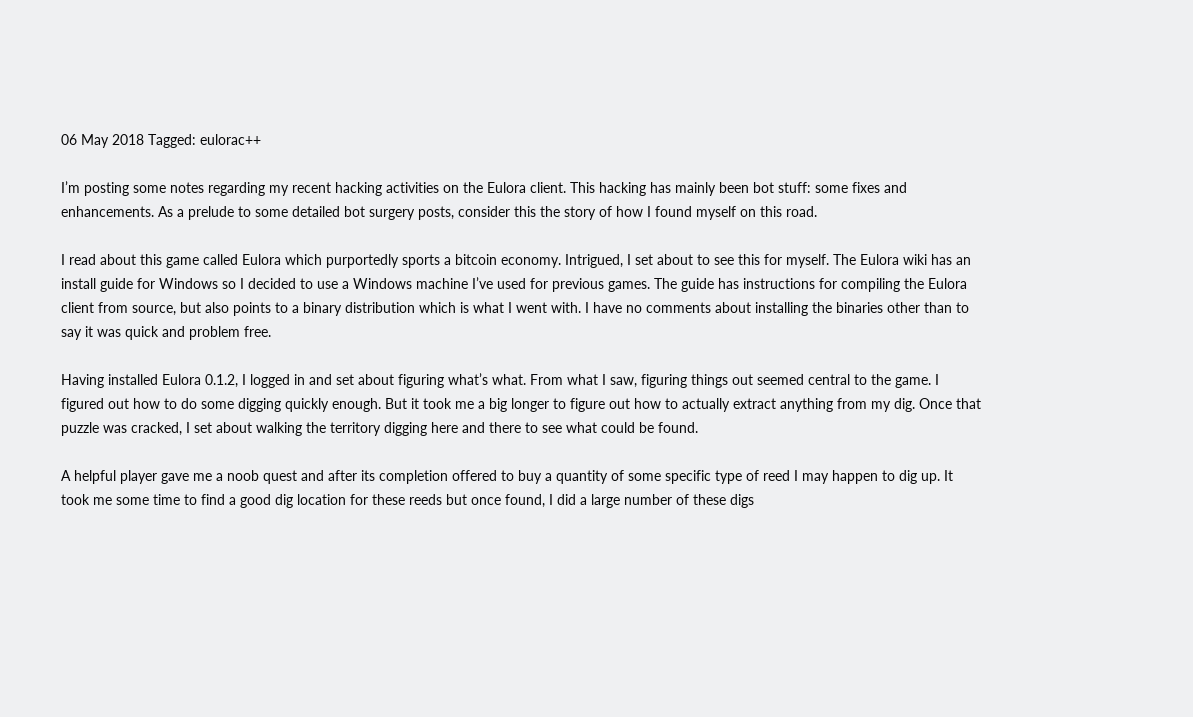06 May 2018 Tagged: eulorac++

I’m posting some notes regarding my recent hacking activities on the Eulora client. This hacking has mainly been bot stuff: some fixes and enhancements. As a prelude to some detailed bot surgery posts, consider this the story of how I found myself on this road.

I read about this game called Eulora which purportedly sports a bitcoin economy. Intrigued, I set about to see this for myself. The Eulora wiki has an install guide for Windows so I decided to use a Windows machine I’ve used for previous games. The guide has instructions for compiling the Eulora client from source, but also points to a binary distribution which is what I went with. I have no comments about installing the binaries other than to say it was quick and problem free.

Having installed Eulora 0.1.2, I logged in and set about figuring what’s what. From what I saw, figuring things out seemed central to the game. I figured out how to do some digging quickly enough. But it took me a big longer to figure out how to actually extract anything from my dig. Once that puzzle was cracked, I set about walking the territory digging here and there to see what could be found.

A helpful player gave me a noob quest and after its completion offered to buy a quantity of some specific type of reed I may happen to dig up. It took me some time to find a good dig location for these reeds but once found, I did a large number of these digs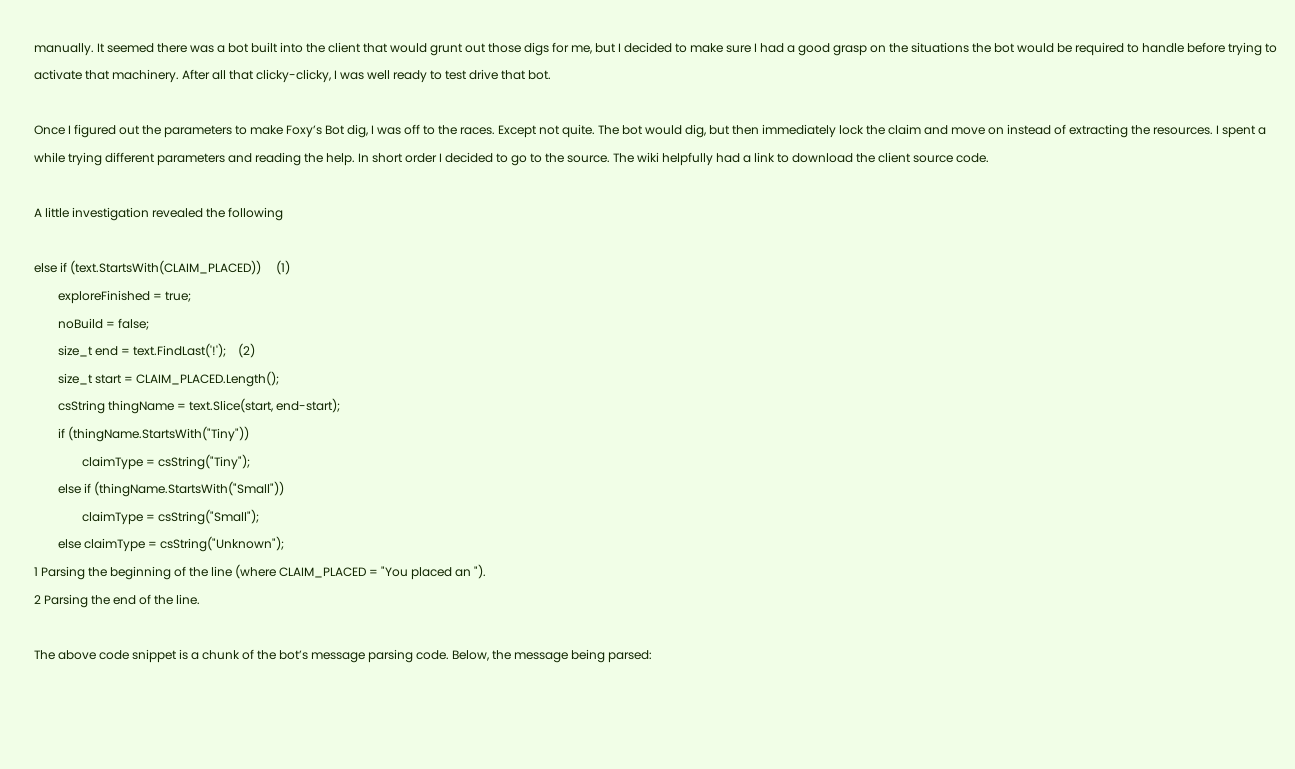manually. It seemed there was a bot built into the client that would grunt out those digs for me, but I decided to make sure I had a good grasp on the situations the bot would be required to handle before trying to activate that machinery. After all that clicky-clicky, I was well ready to test drive that bot.

Once I figured out the parameters to make Foxy’s Bot dig, I was off to the races. Except not quite. The bot would dig, but then immediately lock the claim and move on instead of extracting the resources. I spent a while trying different parameters and reading the help. In short order I decided to go to the source. The wiki helpfully had a link to download the client source code.

A little investigation revealed the following

else if (text.StartsWith(CLAIM_PLACED))     (1)
        exploreFinished = true;
        noBuild = false;
        size_t end = text.FindLast('!');    (2)
        size_t start = CLAIM_PLACED.Length();
        csString thingName = text.Slice(start, end-start);
        if (thingName.StartsWith("Tiny"))
                claimType = csString("Tiny");
        else if (thingName.StartsWith("Small"))
                claimType = csString("Small");
        else claimType = csString("Unknown");
1 Parsing the beginning of the line (where CLAIM_PLACED = "You placed an ").
2 Parsing the end of the line.

The above code snippet is a chunk of the bot’s message parsing code. Below, the message being parsed: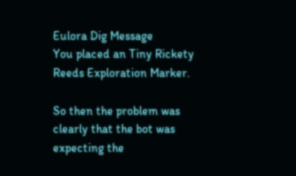Eulora Dig Message
You placed an Tiny Rickety Reeds Exploration Marker.

So then the problem was clearly that the bot was expecting the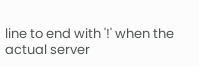line to end with '!' when the actual server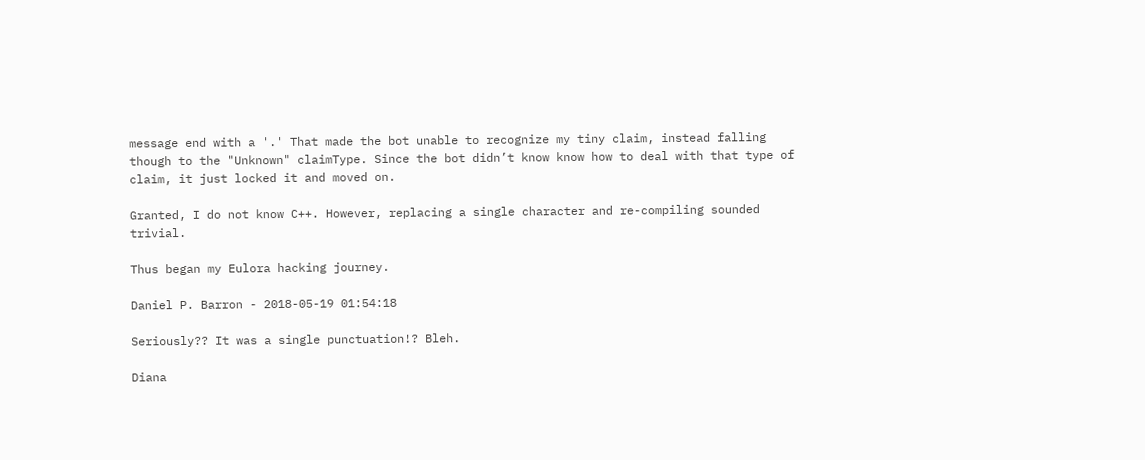message end with a '.' That made the bot unable to recognize my tiny claim, instead falling though to the "Unknown" claimType. Since the bot didn’t know know how to deal with that type of claim, it just locked it and moved on.

Granted, I do not know C++. However, replacing a single character and re-compiling sounded trivial.

Thus began my Eulora hacking journey.

Daniel P. Barron - 2018-05-19 01:54:18

Seriously?? It was a single punctuation!? Bleh.

Diana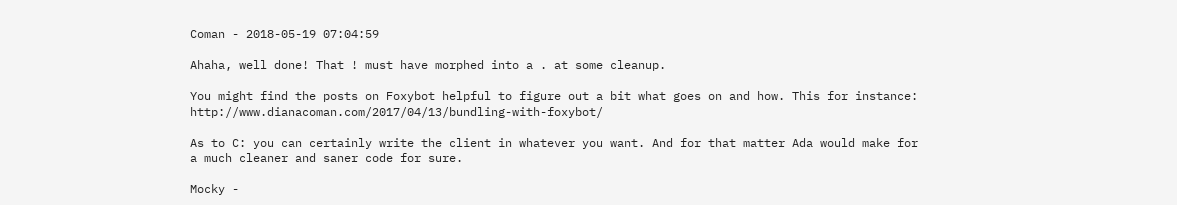Coman - 2018-05-19 07:04:59

Ahaha, well done! That ! must have morphed into a . at some cleanup.

You might find the posts on Foxybot helpful to figure out a bit what goes on and how. This for instance: http://www.dianacoman.com/2017/04/13/bundling-with-foxybot/

As to C: you can certainly write the client in whatever you want. And for that matter Ada would make for a much cleaner and saner code for sure.

Mocky -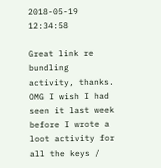2018-05-19 12:34:58

Great link re bundling activity, thanks. OMG I wish I had seen it last week before I wrote a loot activity for all the keys /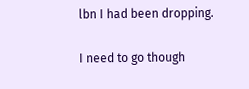lbn I had been dropping.

I need to go though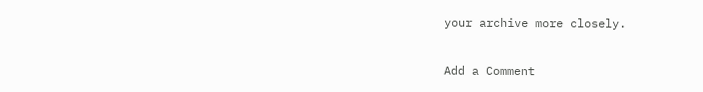your archive more closely.

Add a Comment